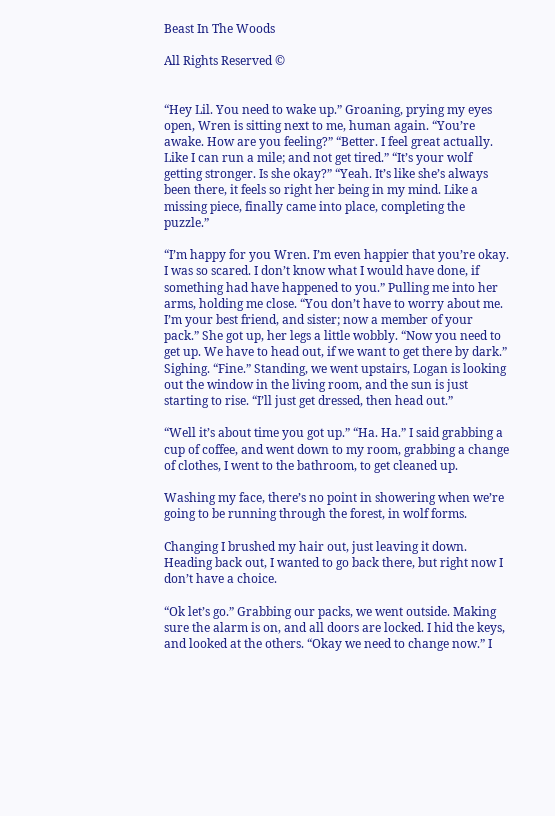Beast In The Woods

All Rights Reserved ©


“Hey Lil. You need to wake up.” Groaning, prying my eyes open, Wren is sitting next to me, human again. “You’re awake. How are you feeling?” “Better. I feel great actually. Like I can run a mile; and not get tired.” “It’s your wolf getting stronger. Is she okay?” “Yeah. It’s like she’s always been there, it feels so right her being in my mind. Like a missing piece, finally came into place, completing the puzzle.”

“I’m happy for you Wren. I’m even happier that you’re okay. I was so scared. I don’t know what I would have done, if something had have happened to you.” Pulling me into her arms, holding me close. “You don’t have to worry about me. I’m your best friend, and sister; now a member of your pack.” She got up, her legs a little wobbly. “Now you need to get up. We have to head out, if we want to get there by dark.” Sighing. “Fine.” Standing, we went upstairs, Logan is looking out the window in the living room, and the sun is just starting to rise. “I’ll just get dressed, then head out.”

“Well it’s about time you got up.” “Ha. Ha.” I said grabbing a cup of coffee, and went down to my room, grabbing a change of clothes, I went to the bathroom, to get cleaned up.

Washing my face, there’s no point in showering when we’re going to be running through the forest, in wolf forms.

Changing I brushed my hair out, just leaving it down. Heading back out, I wanted to go back there, but right now I don’t have a choice.

“Ok let’s go.” Grabbing our packs, we went outside. Making sure the alarm is on, and all doors are locked. I hid the keys, and looked at the others. “Okay we need to change now.” I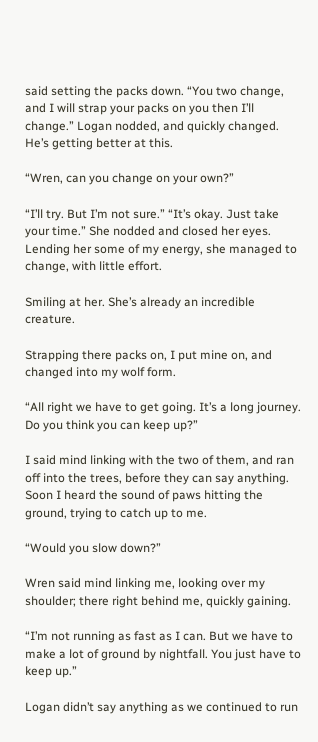said setting the packs down. “You two change, and I will strap your packs on you then I’ll change.” Logan nodded, and quickly changed. He’s getting better at this.

“Wren, can you change on your own?”

“I’ll try. But I’m not sure.” “It’s okay. Just take your time.” She nodded and closed her eyes. Lending her some of my energy, she managed to change, with little effort.

Smiling at her. She’s already an incredible creature.

Strapping there packs on, I put mine on, and changed into my wolf form.

“All right we have to get going. It’s a long journey. Do you think you can keep up?”

I said mind linking with the two of them, and ran off into the trees, before they can say anything. Soon I heard the sound of paws hitting the ground, trying to catch up to me.

“Would you slow down?”

Wren said mind linking me, looking over my shoulder; there right behind me, quickly gaining.

“I’m not running as fast as I can. But we have to make a lot of ground by nightfall. You just have to keep up.”

Logan didn’t say anything as we continued to run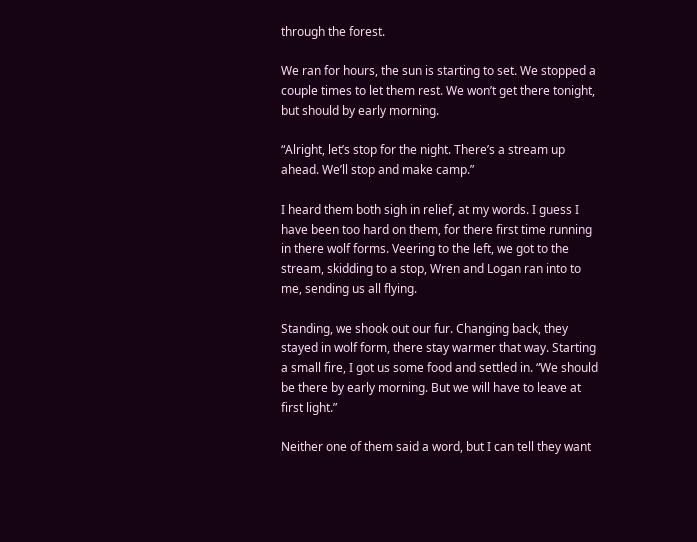through the forest.

We ran for hours, the sun is starting to set. We stopped a couple times to let them rest. We won’t get there tonight, but should by early morning.

“Alright, let’s stop for the night. There’s a stream up ahead. We’ll stop and make camp.”

I heard them both sigh in relief, at my words. I guess I have been too hard on them, for there first time running in there wolf forms. Veering to the left, we got to the stream, skidding to a stop, Wren and Logan ran into to me, sending us all flying.

Standing, we shook out our fur. Changing back, they stayed in wolf form, there stay warmer that way. Starting a small fire, I got us some food and settled in. “We should be there by early morning. But we will have to leave at first light.”

Neither one of them said a word, but I can tell they want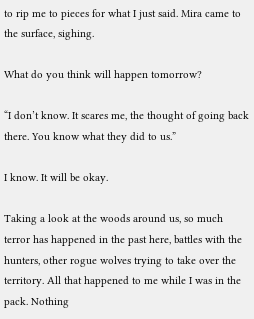to rip me to pieces for what I just said. Mira came to the surface, sighing.

What do you think will happen tomorrow?

“I don’t know. It scares me, the thought of going back there. You know what they did to us.”

I know. It will be okay.

Taking a look at the woods around us, so much terror has happened in the past here, battles with the hunters, other rogue wolves trying to take over the territory. All that happened to me while I was in the pack. Nothing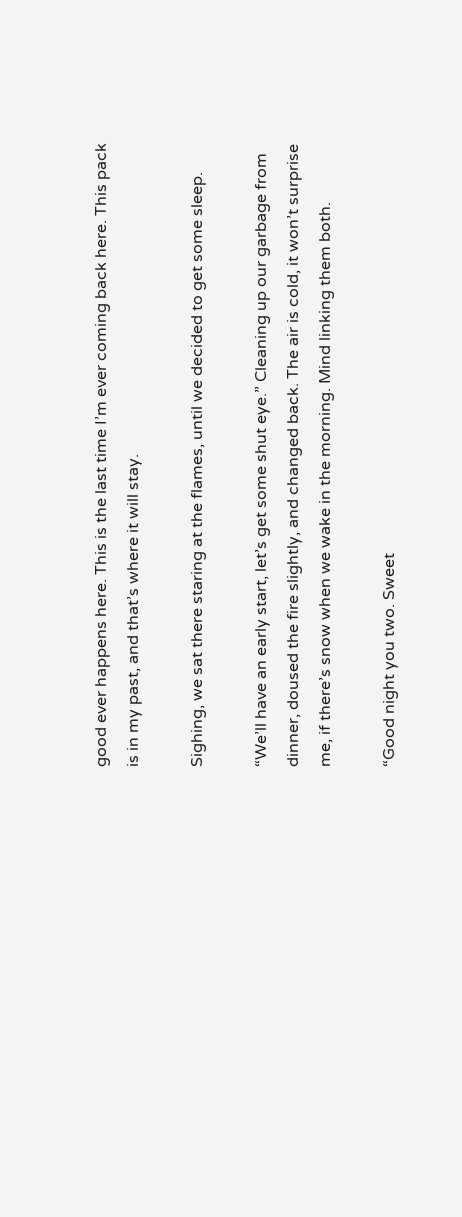good ever happens here. This is the last time I’m ever coming back here. This pack is in my past, and that’s where it will stay.

Sighing, we sat there staring at the flames, until we decided to get some sleep.

“We’ll have an early start, let’s get some shut eye.” Cleaning up our garbage from dinner, doused the fire slightly, and changed back. The air is cold, it won’t surprise me, if there’s snow when we wake in the morning. Mind linking them both.

“Good night you two. Sweet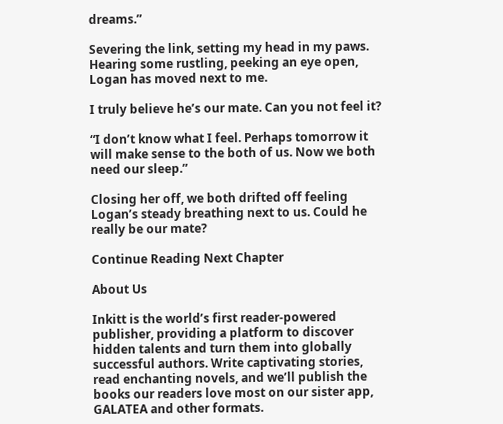dreams.”

Severing the link, setting my head in my paws. Hearing some rustling, peeking an eye open, Logan has moved next to me.

I truly believe he’s our mate. Can you not feel it?

“I don’t know what I feel. Perhaps tomorrow it will make sense to the both of us. Now we both need our sleep.”

Closing her off, we both drifted off feeling Logan’s steady breathing next to us. Could he really be our mate?

Continue Reading Next Chapter

About Us

Inkitt is the world’s first reader-powered publisher, providing a platform to discover hidden talents and turn them into globally successful authors. Write captivating stories, read enchanting novels, and we’ll publish the books our readers love most on our sister app, GALATEA and other formats.